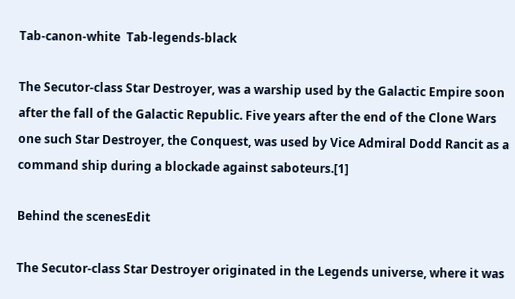Tab-canon-white  Tab-legends-black

The Secutor-class Star Destroyer, was a warship used by the Galactic Empire soon after the fall of the Galactic Republic. Five years after the end of the Clone Wars one such Star Destroyer, the Conquest, was used by Vice Admiral Dodd Rancit as a command ship during a blockade against saboteurs.[1]

Behind the scenesEdit

The Secutor-class Star Destroyer originated in the Legends universe, where it was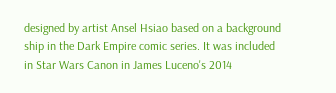designed by artist Ansel Hsiao based on a background ship in the Dark Empire comic series. It was included in Star Wars Canon in James Luceno's 2014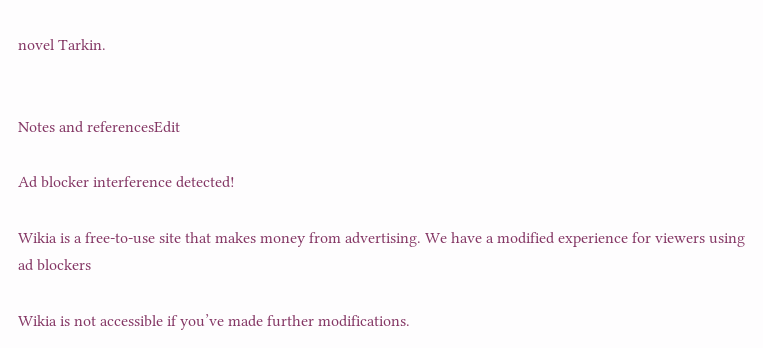novel Tarkin.


Notes and referencesEdit

Ad blocker interference detected!

Wikia is a free-to-use site that makes money from advertising. We have a modified experience for viewers using ad blockers

Wikia is not accessible if you’ve made further modifications.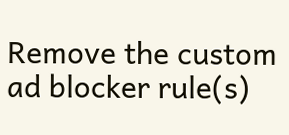Remove the custom ad blocker rule(s)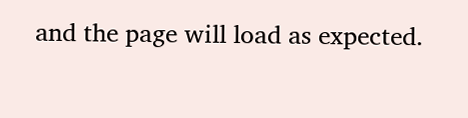and the page will load as expected.